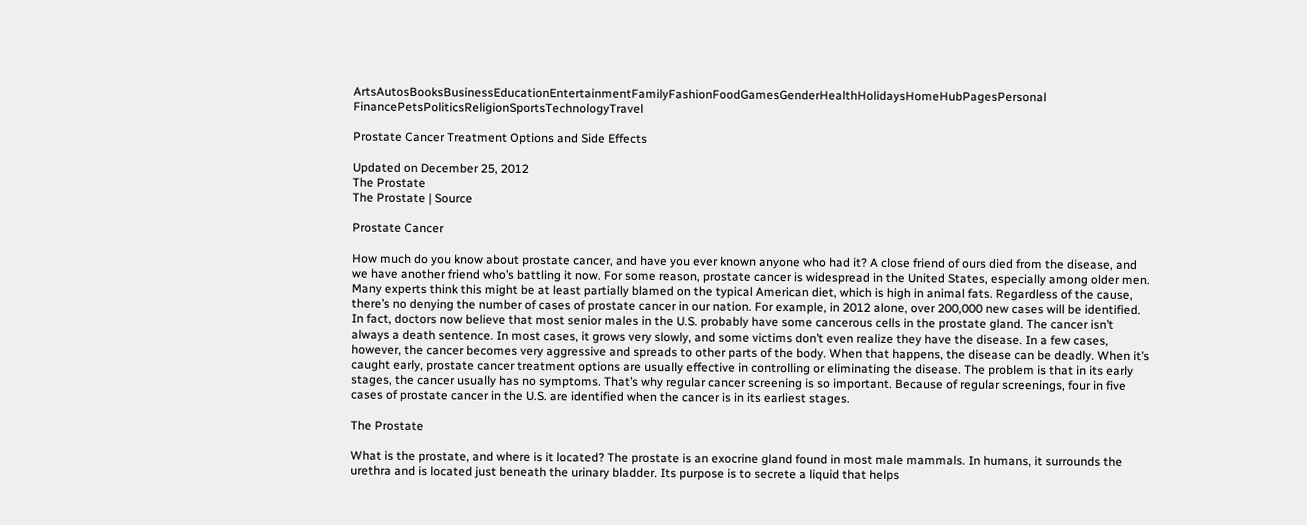ArtsAutosBooksBusinessEducationEntertainmentFamilyFashionFoodGamesGenderHealthHolidaysHomeHubPagesPersonal FinancePetsPoliticsReligionSportsTechnologyTravel

Prostate Cancer Treatment Options and Side Effects

Updated on December 25, 2012
The Prostate
The Prostate | Source

Prostate Cancer

How much do you know about prostate cancer, and have you ever known anyone who had it? A close friend of ours died from the disease, and we have another friend who’s battling it now. For some reason, prostate cancer is widespread in the United States, especially among older men. Many experts think this might be at least partially blamed on the typical American diet, which is high in animal fats. Regardless of the cause, there’s no denying the number of cases of prostate cancer in our nation. For example, in 2012 alone, over 200,000 new cases will be identified. In fact, doctors now believe that most senior males in the U.S. probably have some cancerous cells in the prostate gland. The cancer isn’t always a death sentence. In most cases, it grows very slowly, and some victims don’t even realize they have the disease. In a few cases, however, the cancer becomes very aggressive and spreads to other parts of the body. When that happens, the disease can be deadly. When it’s caught early, prostate cancer treatment options are usually effective in controlling or eliminating the disease. The problem is that in its early stages, the cancer usually has no symptoms. That’s why regular cancer screening is so important. Because of regular screenings, four in five cases of prostate cancer in the U.S. are identified when the cancer is in its earliest stages.

The Prostate

What is the prostate, and where is it located? The prostate is an exocrine gland found in most male mammals. In humans, it surrounds the urethra and is located just beneath the urinary bladder. Its purpose is to secrete a liquid that helps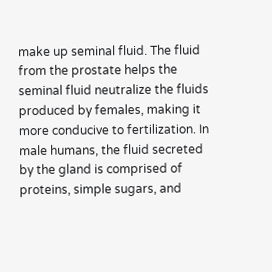make up seminal fluid. The fluid from the prostate helps the seminal fluid neutralize the fluids produced by females, making it more conducive to fertilization. In male humans, the fluid secreted by the gland is comprised of proteins, simple sugars, and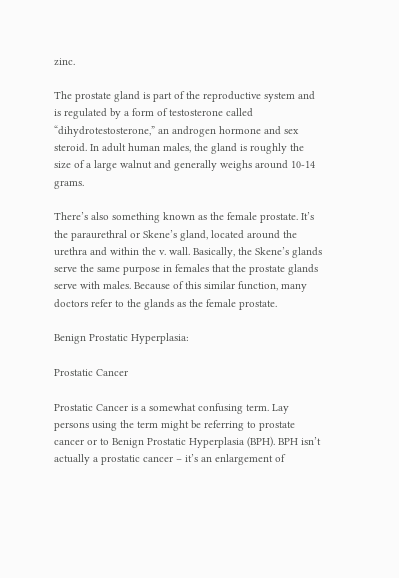zinc.

The prostate gland is part of the reproductive system and is regulated by a form of testosterone called “dihydrotestosterone,” an androgen hormone and sex steroid. In adult human males, the gland is roughly the size of a large walnut and generally weighs around 10-14 grams.

There’s also something known as the female prostate. It’s the paraurethral or Skene’s gland, located around the urethra and within the v. wall. Basically, the Skene’s glands serve the same purpose in females that the prostate glands serve with males. Because of this similar function, many doctors refer to the glands as the female prostate.

Benign Prostatic Hyperplasia:

Prostatic Cancer

Prostatic Cancer is a somewhat confusing term. Lay persons using the term might be referring to prostate cancer or to Benign Prostatic Hyperplasia (BPH). BPH isn’t actually a prostatic cancer – it’s an enlargement of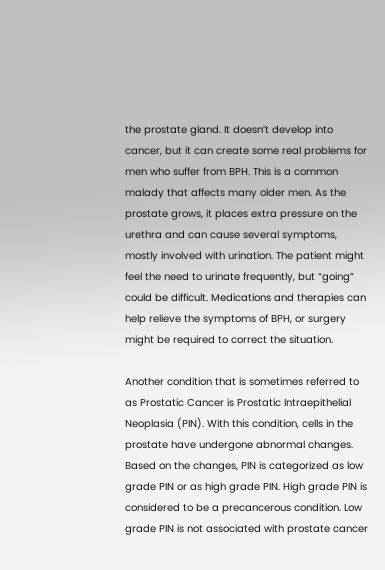the prostate gland. It doesn’t develop into cancer, but it can create some real problems for men who suffer from BPH. This is a common malady that affects many older men. As the prostate grows, it places extra pressure on the urethra and can cause several symptoms, mostly involved with urination. The patient might feel the need to urinate frequently, but “going” could be difficult. Medications and therapies can help relieve the symptoms of BPH, or surgery might be required to correct the situation.

Another condition that is sometimes referred to as Prostatic Cancer is Prostatic Intraepithelial Neoplasia (PIN). With this condition, cells in the prostate have undergone abnormal changes. Based on the changes, PIN is categorized as low grade PIN or as high grade PIN. High grade PIN is considered to be a precancerous condition. Low grade PIN is not associated with prostate cancer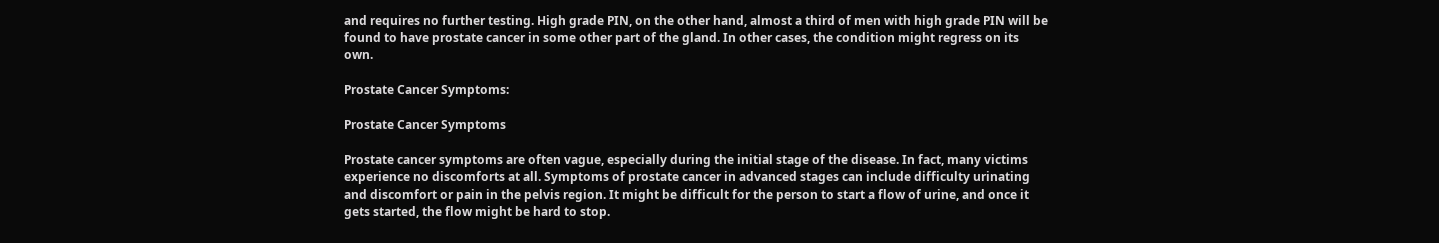and requires no further testing. High grade PIN, on the other hand, almost a third of men with high grade PIN will be found to have prostate cancer in some other part of the gland. In other cases, the condition might regress on its own.

Prostate Cancer Symptoms:

Prostate Cancer Symptoms

Prostate cancer symptoms are often vague, especially during the initial stage of the disease. In fact, many victims experience no discomforts at all. Symptoms of prostate cancer in advanced stages can include difficulty urinating and discomfort or pain in the pelvis region. It might be difficult for the person to start a flow of urine, and once it gets started, the flow might be hard to stop.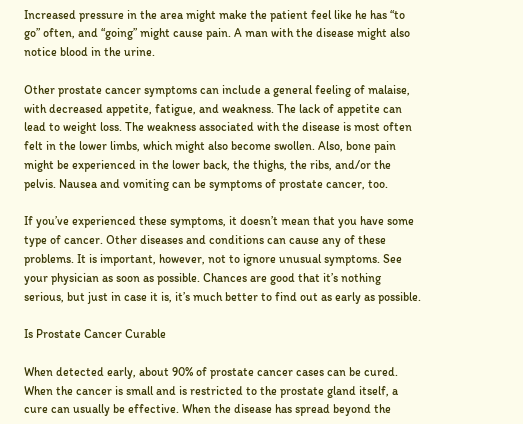Increased pressure in the area might make the patient feel like he has “to go” often, and “going” might cause pain. A man with the disease might also notice blood in the urine.

Other prostate cancer symptoms can include a general feeling of malaise, with decreased appetite, fatigue, and weakness. The lack of appetite can lead to weight loss. The weakness associated with the disease is most often felt in the lower limbs, which might also become swollen. Also, bone pain might be experienced in the lower back, the thighs, the ribs, and/or the pelvis. Nausea and vomiting can be symptoms of prostate cancer, too.

If you’ve experienced these symptoms, it doesn’t mean that you have some type of cancer. Other diseases and conditions can cause any of these problems. It is important, however, not to ignore unusual symptoms. See your physician as soon as possible. Chances are good that it’s nothing serious, but just in case it is, it’s much better to find out as early as possible.

Is Prostate Cancer Curable

When detected early, about 90% of prostate cancer cases can be cured. When the cancer is small and is restricted to the prostate gland itself, a cure can usually be effective. When the disease has spread beyond the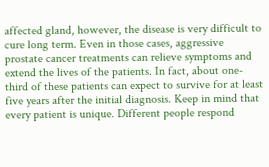affected gland, however, the disease is very difficult to cure long term. Even in those cases, aggressive prostate cancer treatments can relieve symptoms and extend the lives of the patients. In fact, about one-third of these patients can expect to survive for at least five years after the initial diagnosis. Keep in mind that every patient is unique. Different people respond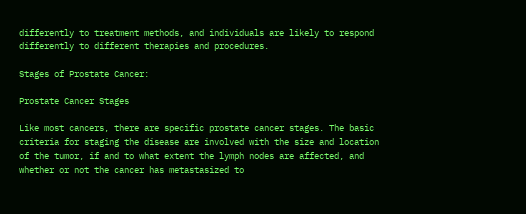differently to treatment methods, and individuals are likely to respond differently to different therapies and procedures.

Stages of Prostate Cancer:

Prostate Cancer Stages

Like most cancers, there are specific prostate cancer stages. The basic criteria for staging the disease are involved with the size and location of the tumor, if and to what extent the lymph nodes are affected, and whether or not the cancer has metastasized to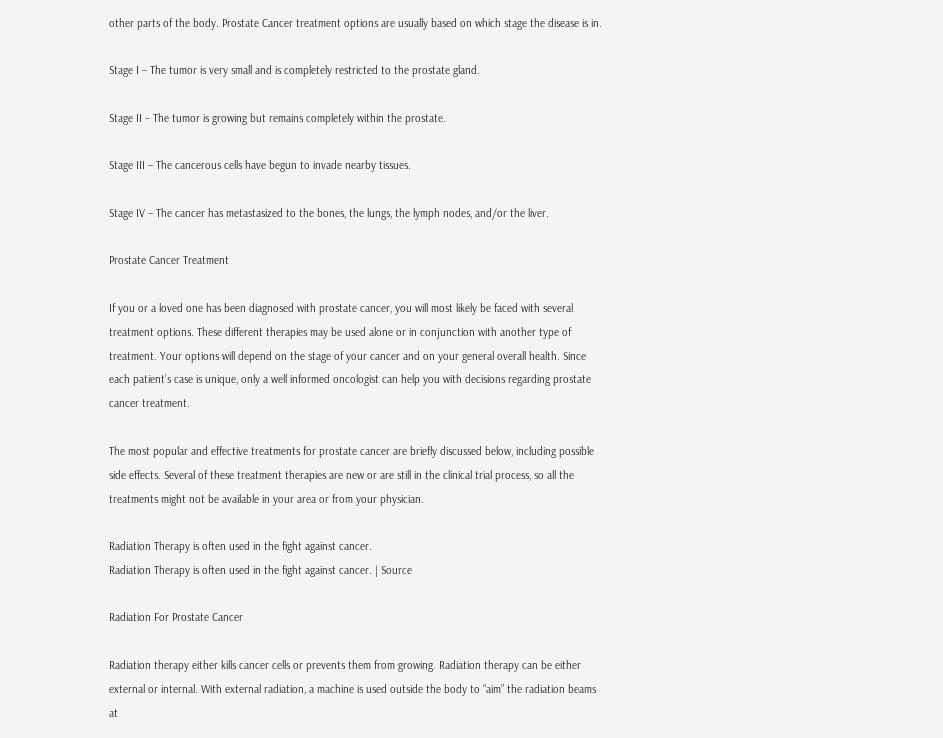other parts of the body. Prostate Cancer treatment options are usually based on which stage the disease is in.

Stage I – The tumor is very small and is completely restricted to the prostate gland.

Stage II – The tumor is growing but remains completely within the prostate.

Stage III – The cancerous cells have begun to invade nearby tissues.

Stage IV – The cancer has metastasized to the bones, the lungs, the lymph nodes, and/or the liver.

Prostate Cancer Treatment

If you or a loved one has been diagnosed with prostate cancer, you will most likely be faced with several treatment options. These different therapies may be used alone or in conjunction with another type of treatment. Your options will depend on the stage of your cancer and on your general overall health. Since each patient’s case is unique, only a well informed oncologist can help you with decisions regarding prostate cancer treatment.

The most popular and effective treatments for prostate cancer are briefly discussed below, including possible side effects. Several of these treatment therapies are new or are still in the clinical trial process, so all the treatments might not be available in your area or from your physician.

Radiation Therapy is often used in the fight against cancer.
Radiation Therapy is often used in the fight against cancer. | Source

Radiation For Prostate Cancer

Radiation therapy either kills cancer cells or prevents them from growing. Radiation therapy can be either external or internal. With external radiation, a machine is used outside the body to “aim” the radiation beams at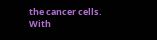the cancer cells. With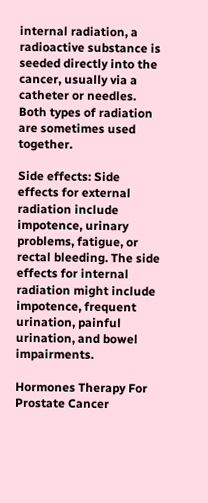internal radiation, a radioactive substance is seeded directly into the cancer, usually via a catheter or needles. Both types of radiation are sometimes used together.

Side effects: Side effects for external radiation include impotence, urinary problems, fatigue, or rectal bleeding. The side effects for internal radiation might include impotence, frequent urination, painful urination, and bowel impairments.

Hormones Therapy For Prostate Cancer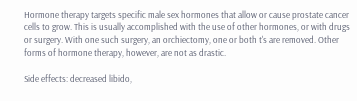Hormone therapy targets specific male sex hormones that allow or cause prostate cancer cells to grow. This is usually accomplished with the use of other hormones, or with drugs or surgery. With one such surgery, an orchiectomy, one or both t's are removed. Other forms of hormone therapy, however, are not as drastic.

Side effects: decreased libido,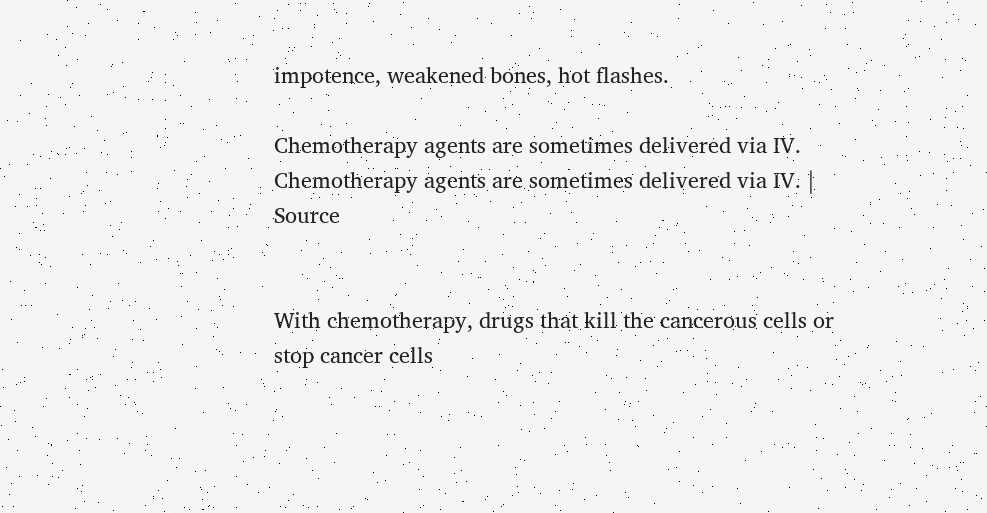impotence, weakened bones, hot flashes.

Chemotherapy agents are sometimes delivered via IV.
Chemotherapy agents are sometimes delivered via IV. | Source


With chemotherapy, drugs that kill the cancerous cells or stop cancer cells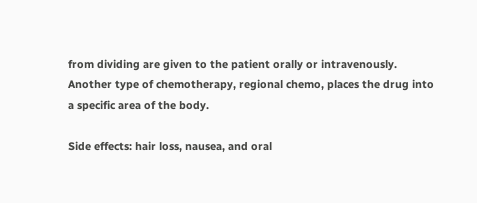from dividing are given to the patient orally or intravenously. Another type of chemotherapy, regional chemo, places the drug into a specific area of the body.

Side effects: hair loss, nausea, and oral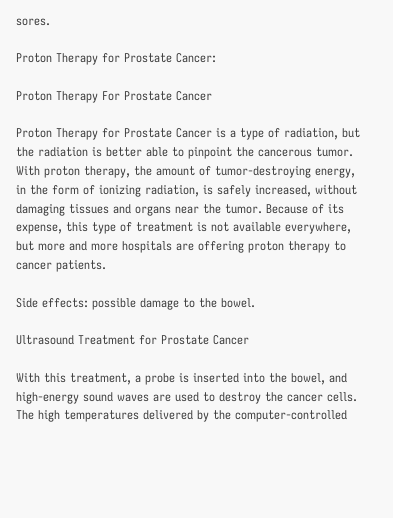sores.

Proton Therapy for Prostate Cancer:

Proton Therapy For Prostate Cancer

Proton Therapy for Prostate Cancer is a type of radiation, but the radiation is better able to pinpoint the cancerous tumor. With proton therapy, the amount of tumor-destroying energy, in the form of ionizing radiation, is safely increased, without damaging tissues and organs near the tumor. Because of its expense, this type of treatment is not available everywhere, but more and more hospitals are offering proton therapy to cancer patients.

Side effects: possible damage to the bowel.

Ultrasound Treatment for Prostate Cancer

With this treatment, a probe is inserted into the bowel, and high-energy sound waves are used to destroy the cancer cells. The high temperatures delivered by the computer-controlled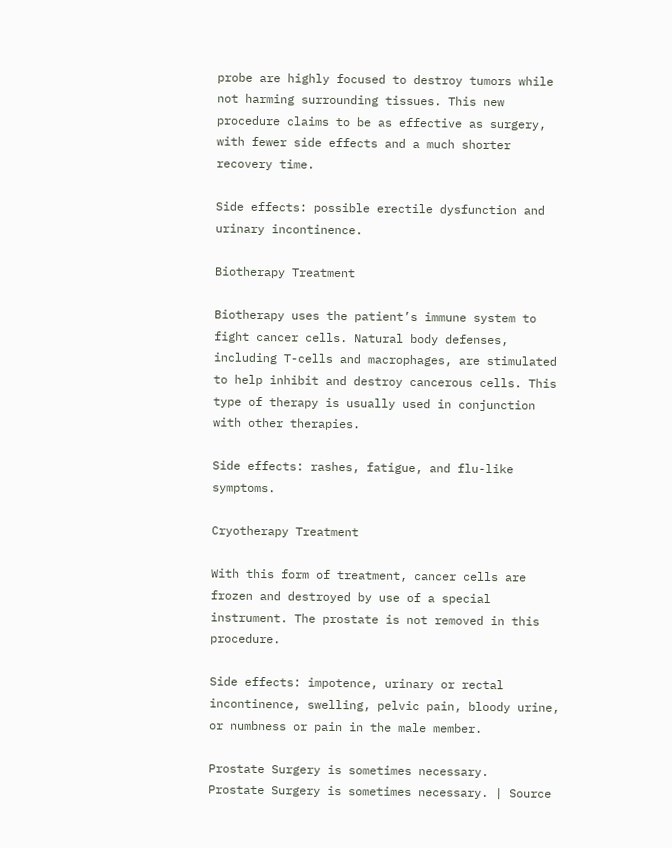probe are highly focused to destroy tumors while not harming surrounding tissues. This new procedure claims to be as effective as surgery, with fewer side effects and a much shorter recovery time.

Side effects: possible erectile dysfunction and urinary incontinence.

Biotherapy Treatment

Biotherapy uses the patient’s immune system to fight cancer cells. Natural body defenses, including T-cells and macrophages, are stimulated to help inhibit and destroy cancerous cells. This type of therapy is usually used in conjunction with other therapies.

Side effects: rashes, fatigue, and flu-like symptoms.

Cryotherapy Treatment

With this form of treatment, cancer cells are frozen and destroyed by use of a special instrument. The prostate is not removed in this procedure.

Side effects: impotence, urinary or rectal incontinence, swelling, pelvic pain, bloody urine, or numbness or pain in the male member.

Prostate Surgery is sometimes necessary.
Prostate Surgery is sometimes necessary. | Source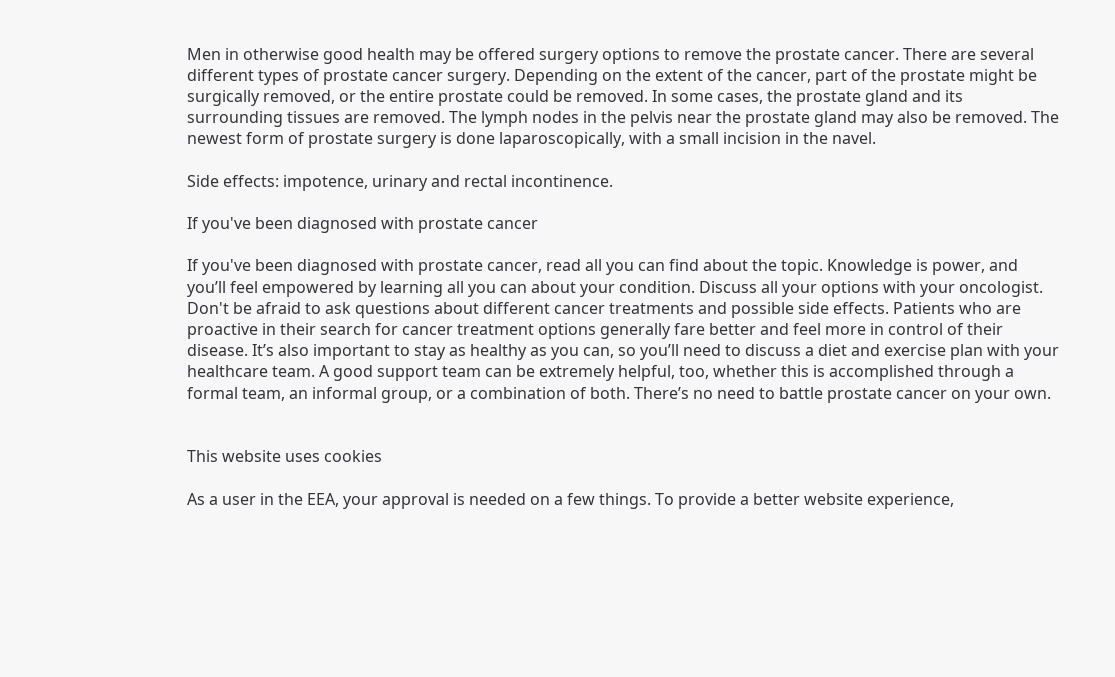Men in otherwise good health may be offered surgery options to remove the prostate cancer. There are several different types of prostate cancer surgery. Depending on the extent of the cancer, part of the prostate might be surgically removed, or the entire prostate could be removed. In some cases, the prostate gland and its surrounding tissues are removed. The lymph nodes in the pelvis near the prostate gland may also be removed. The newest form of prostate surgery is done laparoscopically, with a small incision in the navel.

Side effects: impotence, urinary and rectal incontinence.

If you've been diagnosed with prostate cancer

If you've been diagnosed with prostate cancer, read all you can find about the topic. Knowledge is power, and you’ll feel empowered by learning all you can about your condition. Discuss all your options with your oncologist. Don't be afraid to ask questions about different cancer treatments and possible side effects. Patients who are proactive in their search for cancer treatment options generally fare better and feel more in control of their disease. It’s also important to stay as healthy as you can, so you’ll need to discuss a diet and exercise plan with your healthcare team. A good support team can be extremely helpful, too, whether this is accomplished through a formal team, an informal group, or a combination of both. There’s no need to battle prostate cancer on your own.


This website uses cookies

As a user in the EEA, your approval is needed on a few things. To provide a better website experience,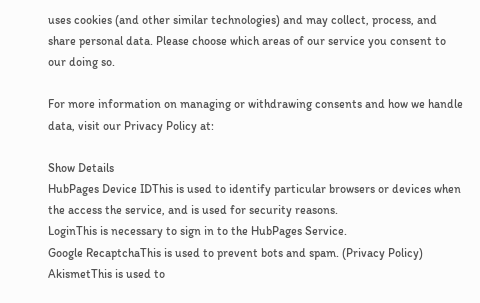uses cookies (and other similar technologies) and may collect, process, and share personal data. Please choose which areas of our service you consent to our doing so.

For more information on managing or withdrawing consents and how we handle data, visit our Privacy Policy at:

Show Details
HubPages Device IDThis is used to identify particular browsers or devices when the access the service, and is used for security reasons.
LoginThis is necessary to sign in to the HubPages Service.
Google RecaptchaThis is used to prevent bots and spam. (Privacy Policy)
AkismetThis is used to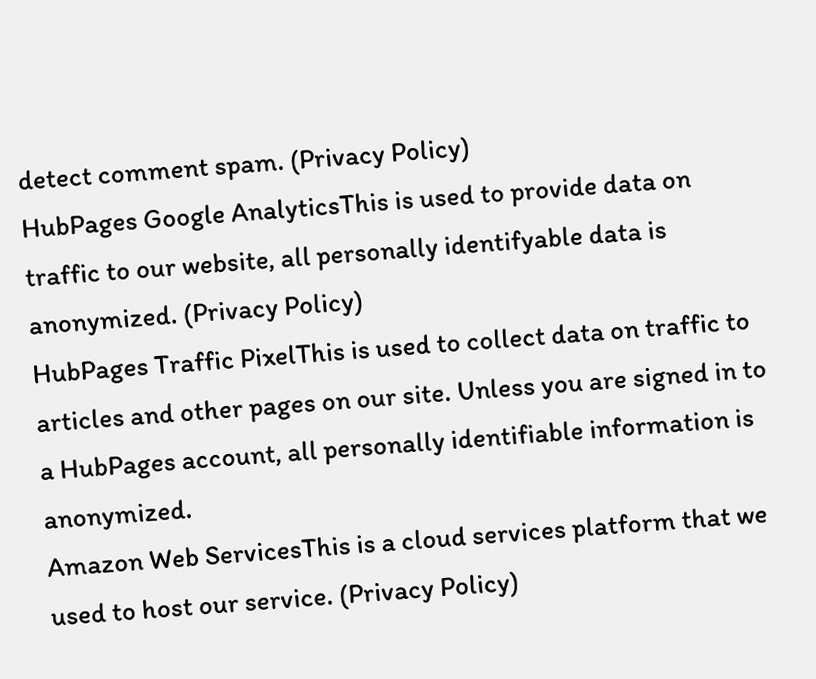detect comment spam. (Privacy Policy)
HubPages Google AnalyticsThis is used to provide data on traffic to our website, all personally identifyable data is anonymized. (Privacy Policy)
HubPages Traffic PixelThis is used to collect data on traffic to articles and other pages on our site. Unless you are signed in to a HubPages account, all personally identifiable information is anonymized.
Amazon Web ServicesThis is a cloud services platform that we used to host our service. (Privacy Policy)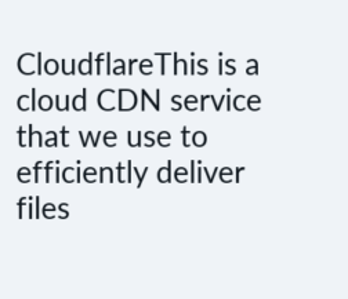CloudflareThis is a cloud CDN service that we use to efficiently deliver files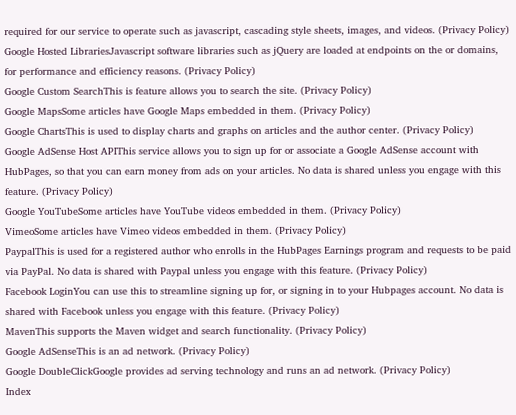required for our service to operate such as javascript, cascading style sheets, images, and videos. (Privacy Policy)
Google Hosted LibrariesJavascript software libraries such as jQuery are loaded at endpoints on the or domains, for performance and efficiency reasons. (Privacy Policy)
Google Custom SearchThis is feature allows you to search the site. (Privacy Policy)
Google MapsSome articles have Google Maps embedded in them. (Privacy Policy)
Google ChartsThis is used to display charts and graphs on articles and the author center. (Privacy Policy)
Google AdSense Host APIThis service allows you to sign up for or associate a Google AdSense account with HubPages, so that you can earn money from ads on your articles. No data is shared unless you engage with this feature. (Privacy Policy)
Google YouTubeSome articles have YouTube videos embedded in them. (Privacy Policy)
VimeoSome articles have Vimeo videos embedded in them. (Privacy Policy)
PaypalThis is used for a registered author who enrolls in the HubPages Earnings program and requests to be paid via PayPal. No data is shared with Paypal unless you engage with this feature. (Privacy Policy)
Facebook LoginYou can use this to streamline signing up for, or signing in to your Hubpages account. No data is shared with Facebook unless you engage with this feature. (Privacy Policy)
MavenThis supports the Maven widget and search functionality. (Privacy Policy)
Google AdSenseThis is an ad network. (Privacy Policy)
Google DoubleClickGoogle provides ad serving technology and runs an ad network. (Privacy Policy)
Index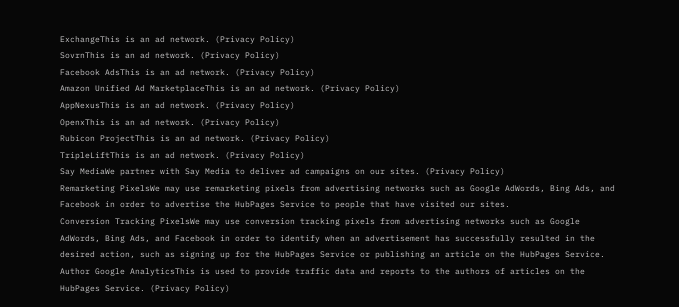ExchangeThis is an ad network. (Privacy Policy)
SovrnThis is an ad network. (Privacy Policy)
Facebook AdsThis is an ad network. (Privacy Policy)
Amazon Unified Ad MarketplaceThis is an ad network. (Privacy Policy)
AppNexusThis is an ad network. (Privacy Policy)
OpenxThis is an ad network. (Privacy Policy)
Rubicon ProjectThis is an ad network. (Privacy Policy)
TripleLiftThis is an ad network. (Privacy Policy)
Say MediaWe partner with Say Media to deliver ad campaigns on our sites. (Privacy Policy)
Remarketing PixelsWe may use remarketing pixels from advertising networks such as Google AdWords, Bing Ads, and Facebook in order to advertise the HubPages Service to people that have visited our sites.
Conversion Tracking PixelsWe may use conversion tracking pixels from advertising networks such as Google AdWords, Bing Ads, and Facebook in order to identify when an advertisement has successfully resulted in the desired action, such as signing up for the HubPages Service or publishing an article on the HubPages Service.
Author Google AnalyticsThis is used to provide traffic data and reports to the authors of articles on the HubPages Service. (Privacy Policy)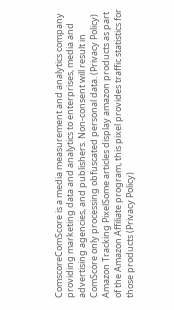ComscoreComScore is a media measurement and analytics company providing marketing data and analytics to enterprises, media and advertising agencies, and publishers. Non-consent will result in ComScore only processing obfuscated personal data. (Privacy Policy)
Amazon Tracking PixelSome articles display amazon products as part of the Amazon Affiliate program, this pixel provides traffic statistics for those products (Privacy Policy)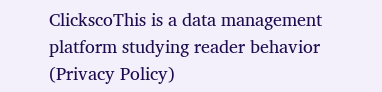ClickscoThis is a data management platform studying reader behavior (Privacy Policy)